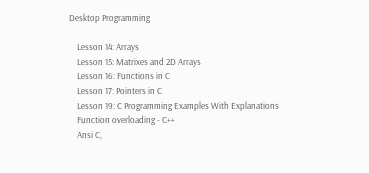Desktop Programming

    Lesson 14: Arrays
    Lesson 15: Matrixes and 2D Arrays
    Lesson 16: Functions in C
    Lesson 17: Pointers in C
    Lesson 19: C Programming Examples With Explanations
    Function overloading - C++
    Ansi C,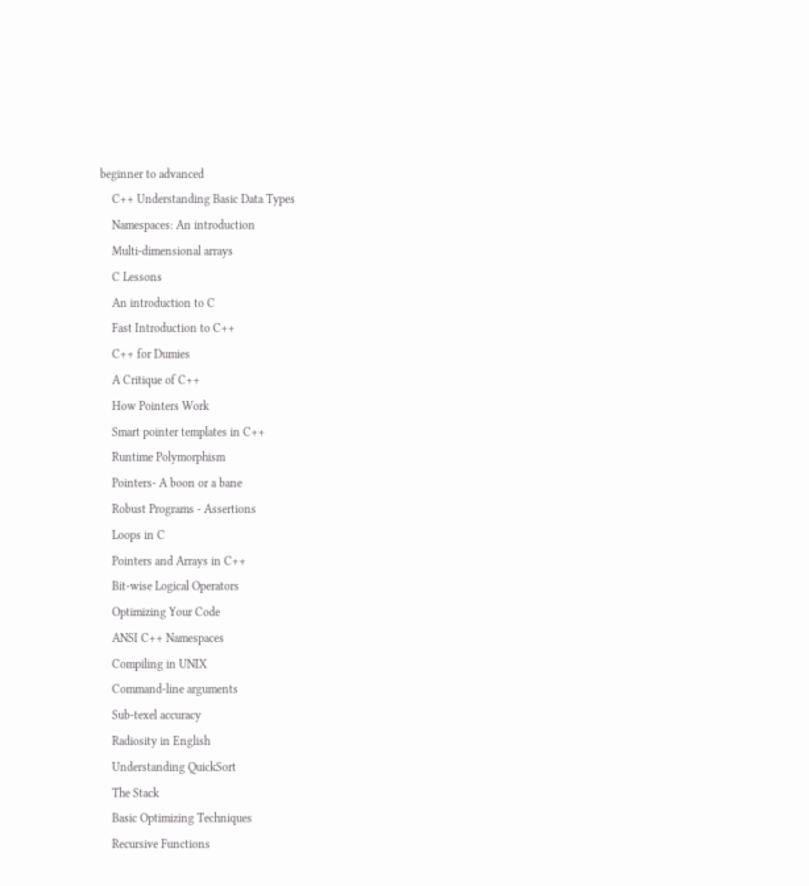beginner to advanced
    C++ Understanding Basic Data Types
    Namespaces: An introduction
    Multi-dimensional arrays
    C Lessons
    An introduction to C
    Fast Introduction to C++
    C++ for Dumies
    A Critique of C++
    How Pointers Work
    Smart pointer templates in C++
    Runtime Polymorphism
    Pointers- A boon or a bane
    Robust Programs - Assertions
    Loops in C
    Pointers and Arrays in C++
    Bit-wise Logical Operators
    Optimizing Your Code
    ANSI C++ Namespaces
    Compiling in UNIX
    Command-line arguments
    Sub-texel accuracy
    Radiosity in English
    Understanding QuickSort
    The Stack
    Basic Optimizing Techniques
    Recursive Functions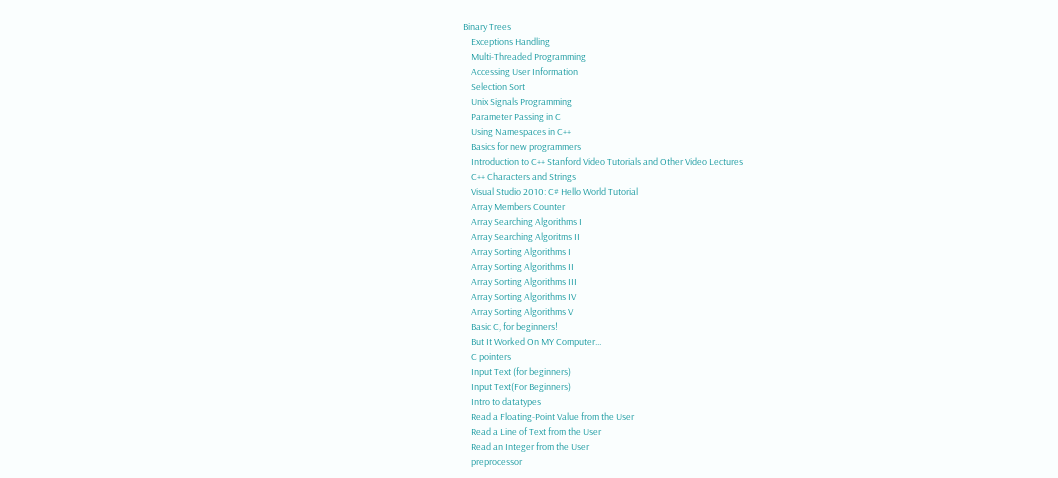Binary Trees
    Exceptions Handling
    Multi-Threaded Programming
    Accessing User Information
    Selection Sort
    Unix Signals Programming
    Parameter Passing in C
    Using Namespaces in C++
    Basics for new programmers
    Introduction to C++ Stanford Video Tutorials and Other Video Lectures
    C++ Characters and Strings
    Visual Studio 2010: C# Hello World Tutorial
    Array Members Counter
    Array Searching Algorithms I
    Array Searching Algoritms II
    Array Sorting Algorithms I
    Array Sorting Algorithms II
    Array Sorting Algorithms III
    Array Sorting Algorithms IV
    Array Sorting Algorithms V
    Basic C, for beginners!
    But It Worked On MY Computer...
    C pointers
    Input Text (for beginners)
    Input Text(For Beginners)
    Intro to datatypes
    Read a Floating-Point Value from the User
    Read a Line of Text from the User
    Read an Integer from the User
    preprocessor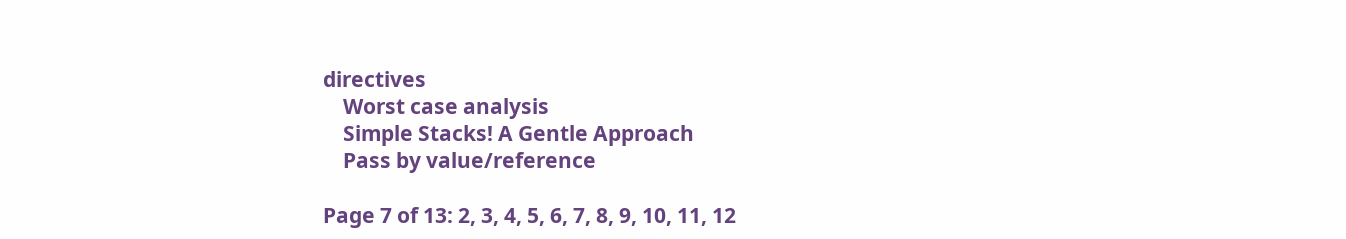directives
    Worst case analysis
    Simple Stacks! A Gentle Approach
    Pass by value/reference

Page 7 of 13: 2, 3, 4, 5, 6, 7, 8, 9, 10, 11, 12